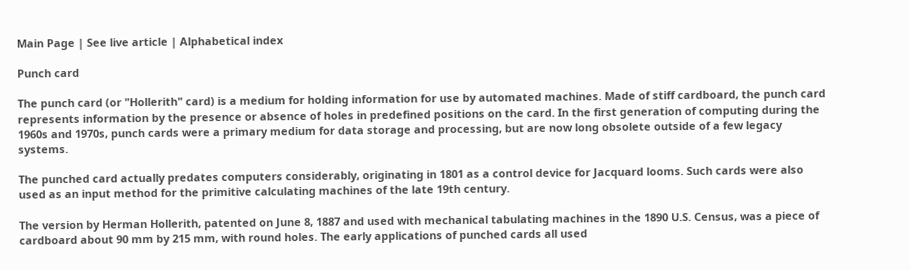Main Page | See live article | Alphabetical index

Punch card

The punch card (or "Hollerith" card) is a medium for holding information for use by automated machines. Made of stiff cardboard, the punch card represents information by the presence or absence of holes in predefined positions on the card. In the first generation of computing during the 1960s and 1970s, punch cards were a primary medium for data storage and processing, but are now long obsolete outside of a few legacy systems.

The punched card actually predates computers considerably, originating in 1801 as a control device for Jacquard looms. Such cards were also used as an input method for the primitive calculating machines of the late 19th century.

The version by Herman Hollerith, patented on June 8, 1887 and used with mechanical tabulating machines in the 1890 U.S. Census, was a piece of cardboard about 90 mm by 215 mm, with round holes. The early applications of punched cards all used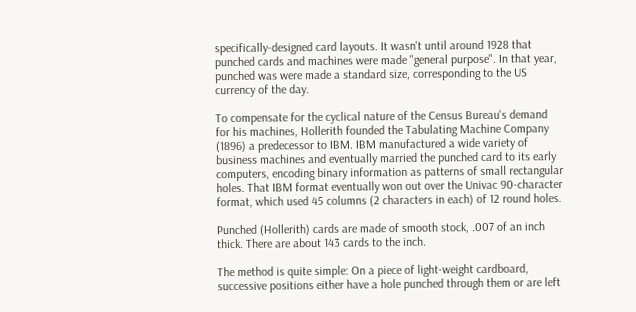specifically-designed card layouts. It wasn't until around 1928 that punched cards and machines were made "general purpose". In that year, punched was were made a standard size, corresponding to the US currency of the day.

To compensate for the cyclical nature of the Census Bureau's demand for his machines, Hollerith founded the Tabulating Machine Company (1896) a predecessor to IBM. IBM manufactured a wide variety of business machines and eventually married the punched card to its early computers, encoding binary information as patterns of small rectangular holes. That IBM format eventually won out over the Univac 90-character format, which used 45 columns (2 characters in each) of 12 round holes.

Punched (Hollerith) cards are made of smooth stock, .007 of an inch thick. There are about 143 cards to the inch.

The method is quite simple: On a piece of light-weight cardboard, successive positions either have a hole punched through them or are left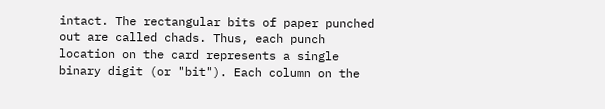intact. The rectangular bits of paper punched out are called chads. Thus, each punch location on the card represents a single binary digit (or "bit"). Each column on the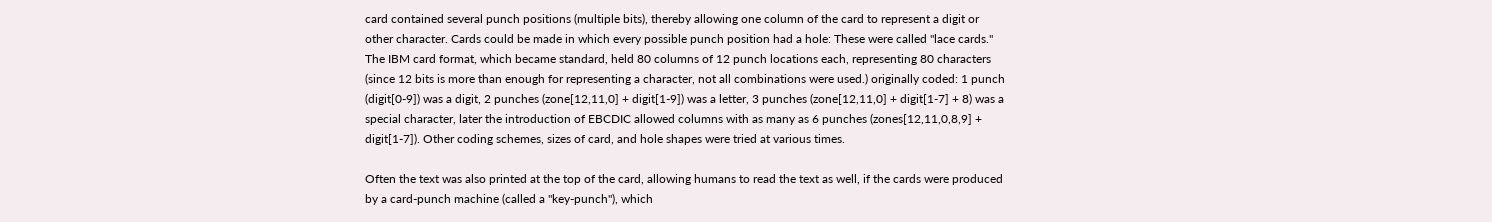card contained several punch positions (multiple bits), thereby allowing one column of the card to represent a digit or other character. Cards could be made in which every possible punch position had a hole: These were called "lace cards." The IBM card format, which became standard, held 80 columns of 12 punch locations each, representing 80 characters (since 12 bits is more than enough for representing a character, not all combinations were used.) originally coded: 1 punch (digit[0-9]) was a digit, 2 punches (zone[12,11,0] + digit[1-9]) was a letter, 3 punches (zone[12,11,0] + digit[1-7] + 8) was a special character, later the introduction of EBCDIC allowed columns with as many as 6 punches (zones[12,11,0,8,9] + digit[1-7]). Other coding schemes, sizes of card, and hole shapes were tried at various times.

Often the text was also printed at the top of the card, allowing humans to read the text as well, if the cards were produced by a card-punch machine (called a "key-punch"), which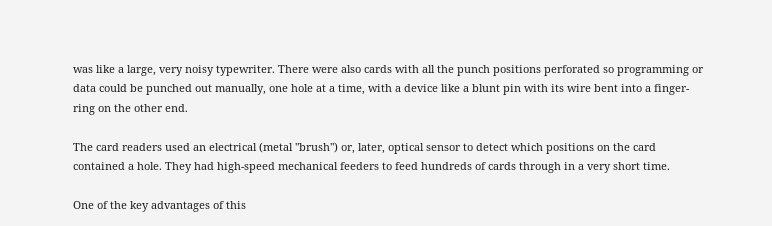was like a large, very noisy typewriter. There were also cards with all the punch positions perforated so programming or data could be punched out manually, one hole at a time, with a device like a blunt pin with its wire bent into a finger-ring on the other end.

The card readers used an electrical (metal "brush") or, later, optical sensor to detect which positions on the card contained a hole. They had high-speed mechanical feeders to feed hundreds of cards through in a very short time.

One of the key advantages of this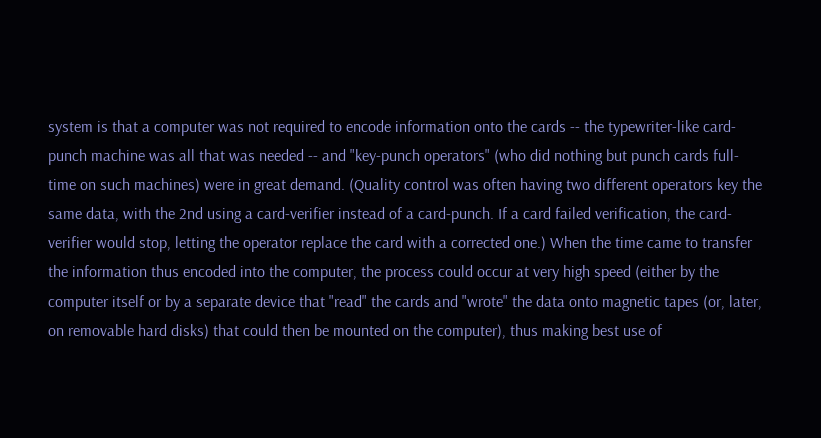system is that a computer was not required to encode information onto the cards -- the typewriter-like card-punch machine was all that was needed -- and "key-punch operators" (who did nothing but punch cards full-time on such machines) were in great demand. (Quality control was often having two different operators key the same data, with the 2nd using a card-verifier instead of a card-punch. If a card failed verification, the card-verifier would stop, letting the operator replace the card with a corrected one.) When the time came to transfer the information thus encoded into the computer, the process could occur at very high speed (either by the computer itself or by a separate device that "read" the cards and "wrote" the data onto magnetic tapes (or, later, on removable hard disks) that could then be mounted on the computer), thus making best use of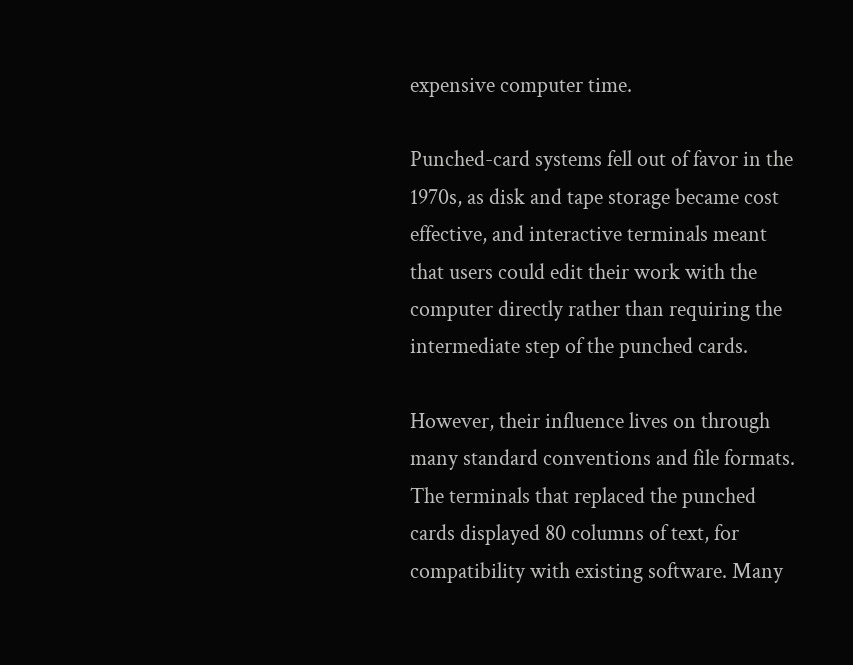expensive computer time.

Punched-card systems fell out of favor in the 1970s, as disk and tape storage became cost effective, and interactive terminals meant that users could edit their work with the computer directly rather than requiring the intermediate step of the punched cards.

However, their influence lives on through many standard conventions and file formats. The terminals that replaced the punched cards displayed 80 columns of text, for compatibility with existing software. Many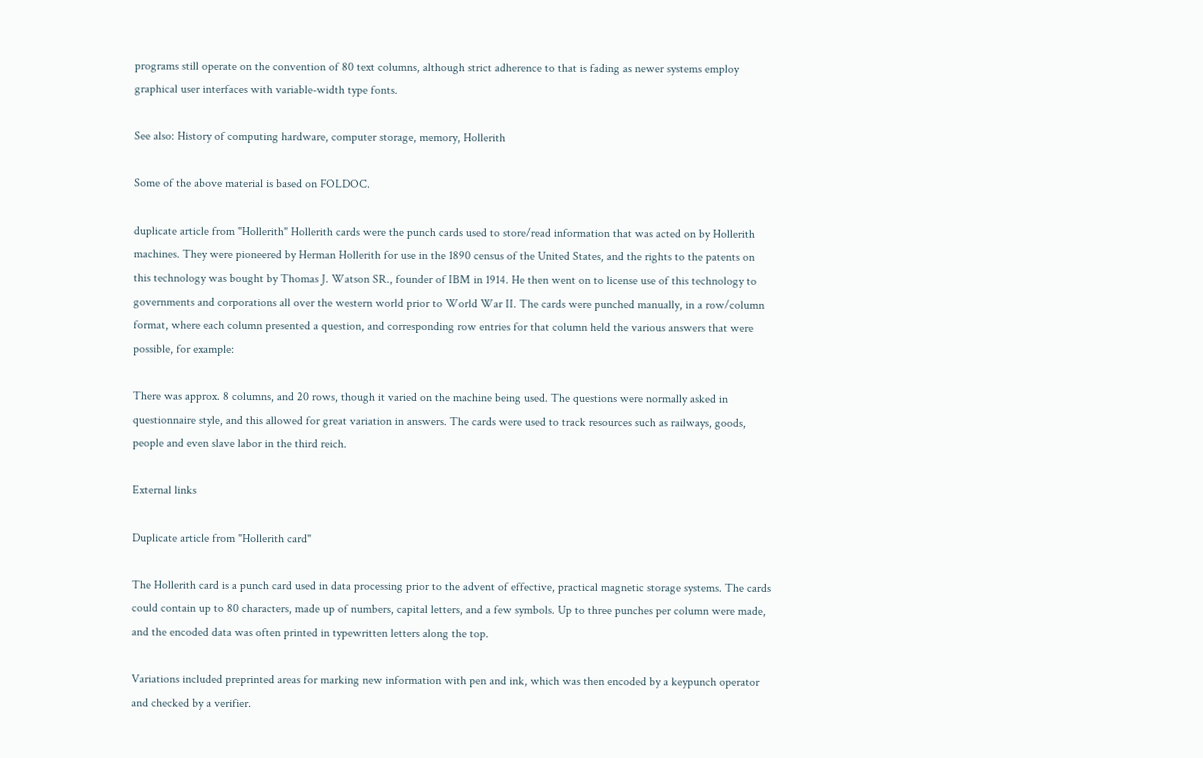programs still operate on the convention of 80 text columns, although strict adherence to that is fading as newer systems employ graphical user interfaces with variable-width type fonts.

See also: History of computing hardware, computer storage, memory, Hollerith

Some of the above material is based on FOLDOC.

duplicate article from "Hollerith" Hollerith cards were the punch cards used to store/read information that was acted on by Hollerith machines. They were pioneered by Herman Hollerith for use in the 1890 census of the United States, and the rights to the patents on this technology was bought by Thomas J. Watson SR., founder of IBM in 1914. He then went on to license use of this technology to governments and corporations all over the western world prior to World War II. The cards were punched manually, in a row/column format, where each column presented a question, and corresponding row entries for that column held the various answers that were possible, for example:

There was approx. 8 columns, and 20 rows, though it varied on the machine being used. The questions were normally asked in questionnaire style, and this allowed for great variation in answers. The cards were used to track resources such as railways, goods, people and even slave labor in the third reich.

External links

Duplicate article from "Hollerith card"

The Hollerith card is a punch card used in data processing prior to the advent of effective, practical magnetic storage systems. The cards could contain up to 80 characters, made up of numbers, capital letters, and a few symbols. Up to three punches per column were made, and the encoded data was often printed in typewritten letters along the top.

Variations included preprinted areas for marking new information with pen and ink, which was then encoded by a keypunch operator and checked by a verifier.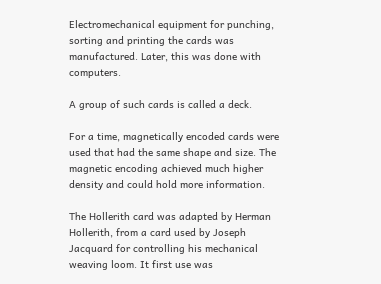Electromechanical equipment for punching, sorting and printing the cards was manufactured. Later, this was done with computers.

A group of such cards is called a deck.

For a time, magnetically encoded cards were used that had the same shape and size. The magnetic encoding achieved much higher density and could hold more information.

The Hollerith card was adapted by Herman Hollerith, from a card used by Joseph Jacquard for controlling his mechanical weaving loom. It first use was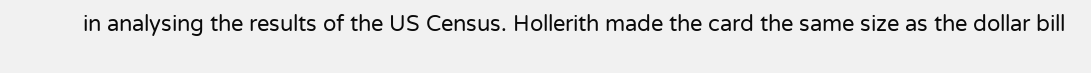in analysing the results of the US Census. Hollerith made the card the same size as the dollar bill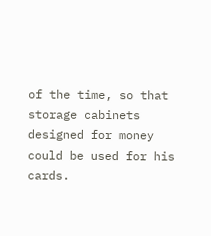of the time, so that storage cabinets designed for money could be used for his cards.